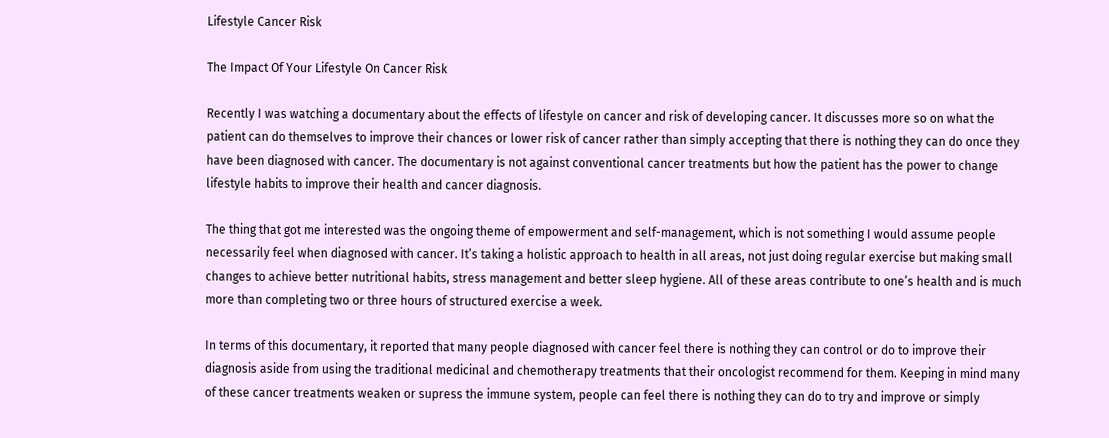Lifestyle Cancer Risk

The Impact Of Your Lifestyle On Cancer Risk

Recently I was watching a documentary about the effects of lifestyle on cancer and risk of developing cancer. It discusses more so on what the patient can do themselves to improve their chances or lower risk of cancer rather than simply accepting that there is nothing they can do once they have been diagnosed with cancer. The documentary is not against conventional cancer treatments but how the patient has the power to change lifestyle habits to improve their health and cancer diagnosis.

The thing that got me interested was the ongoing theme of empowerment and self-management, which is not something I would assume people necessarily feel when diagnosed with cancer. It’s taking a holistic approach to health in all areas, not just doing regular exercise but making small changes to achieve better nutritional habits, stress management and better sleep hygiene. All of these areas contribute to one’s health and is much more than completing two or three hours of structured exercise a week.

In terms of this documentary, it reported that many people diagnosed with cancer feel there is nothing they can control or do to improve their diagnosis aside from using the traditional medicinal and chemotherapy treatments that their oncologist recommend for them. Keeping in mind many of these cancer treatments weaken or supress the immune system, people can feel there is nothing they can do to try and improve or simply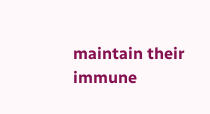maintain their immune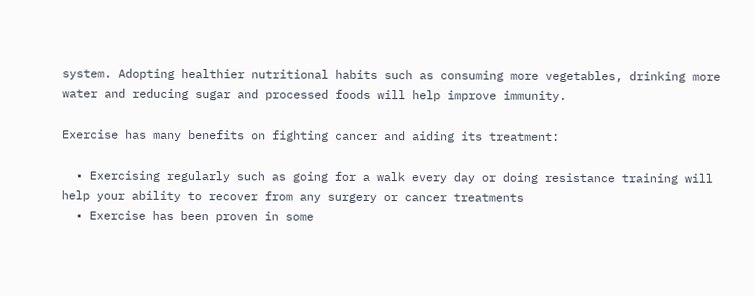system. Adopting healthier nutritional habits such as consuming more vegetables, drinking more water and reducing sugar and processed foods will help improve immunity.

Exercise has many benefits on fighting cancer and aiding its treatment:

  • Exercising regularly such as going for a walk every day or doing resistance training will help your ability to recover from any surgery or cancer treatments
  • Exercise has been proven in some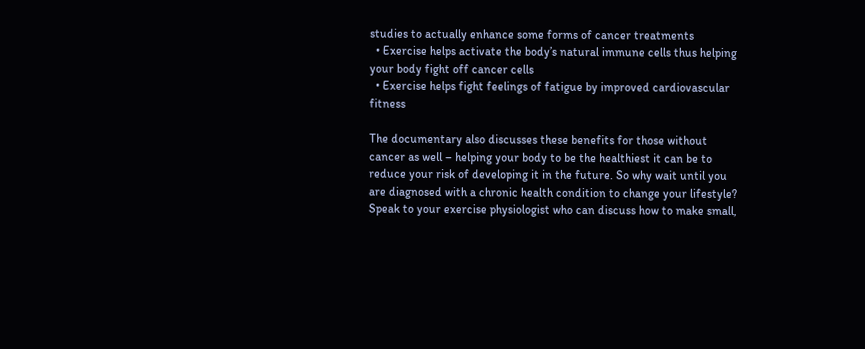studies to actually enhance some forms of cancer treatments
  • Exercise helps activate the body’s natural immune cells thus helping your body fight off cancer cells
  • Exercise helps fight feelings of fatigue by improved cardiovascular fitness

The documentary also discusses these benefits for those without cancer as well – helping your body to be the healthiest it can be to reduce your risk of developing it in the future. So why wait until you are diagnosed with a chronic health condition to change your lifestyle? Speak to your exercise physiologist who can discuss how to make small,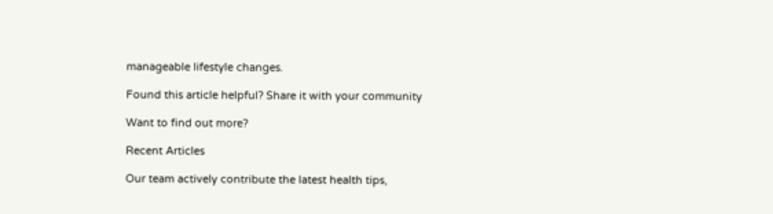manageable lifestyle changes.

Found this article helpful? Share it with your community

Want to find out more?

Recent Articles

Our team actively contribute the latest health tips,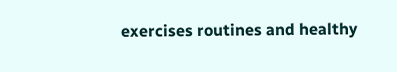exercises routines and healthy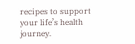recipes to support your life’s health journey.